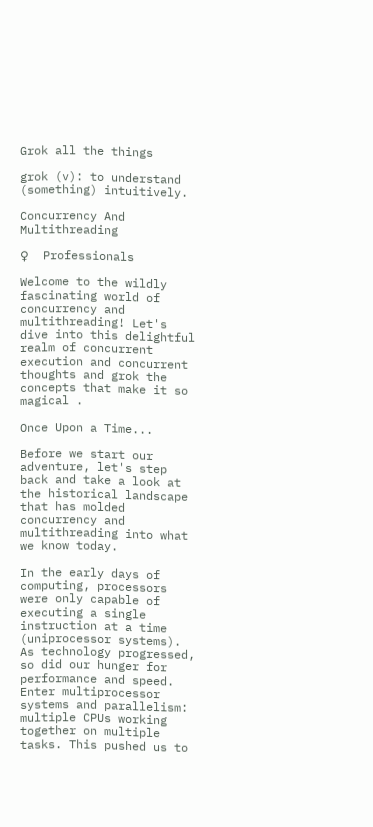Grok all the things

grok (v): to understand (something) intuitively.

Concurrency And Multithreading

♀  Professionals

Welcome to the wildly fascinating world of concurrency and multithreading! Let's dive into this delightful realm of concurrent execution and concurrent thoughts and grok the concepts that make it so magical .

Once Upon a Time...

Before we start our adventure, let's step back and take a look at the historical landscape that has molded concurrency and multithreading into what we know today.

In the early days of computing, processors were only capable of executing a single instruction at a time (uniprocessor systems). As technology progressed, so did our hunger for performance and speed. Enter multiprocessor systems and parallelism: multiple CPUs working together on multiple tasks. This pushed us to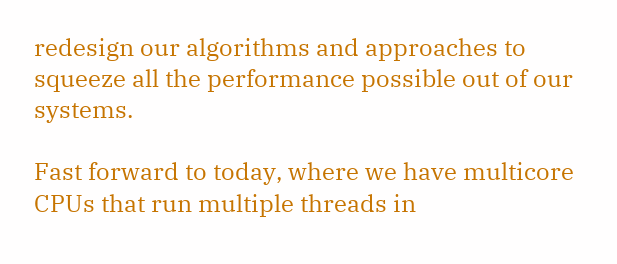redesign our algorithms and approaches to squeeze all the performance possible out of our systems.

Fast forward to today, where we have multicore CPUs that run multiple threads in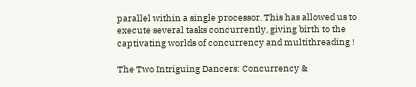parallel within a single processor. This has allowed us to execute several tasks concurrently, giving birth to the captivating worlds of concurrency and multithreading !

The Two Intriguing Dancers: Concurrency &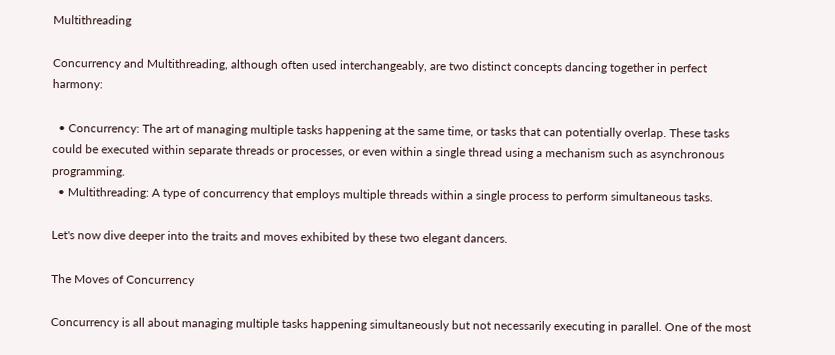Multithreading

Concurrency and Multithreading, although often used interchangeably, are two distinct concepts dancing together in perfect harmony:

  • Concurrency: The art of managing multiple tasks happening at the same time, or tasks that can potentially overlap. These tasks could be executed within separate threads or processes, or even within a single thread using a mechanism such as asynchronous programming.
  • Multithreading: A type of concurrency that employs multiple threads within a single process to perform simultaneous tasks.

Let's now dive deeper into the traits and moves exhibited by these two elegant dancers.

The Moves of Concurrency

Concurrency is all about managing multiple tasks happening simultaneously but not necessarily executing in parallel. One of the most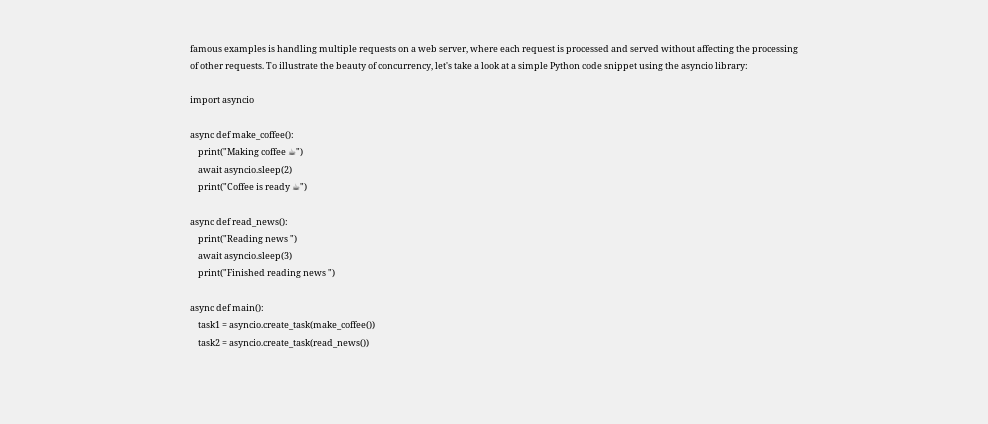famous examples is handling multiple requests on a web server, where each request is processed and served without affecting the processing of other requests. To illustrate the beauty of concurrency, let's take a look at a simple Python code snippet using the asyncio library:

import asyncio

async def make_coffee():
    print("Making coffee ☕")
    await asyncio.sleep(2)
    print("Coffee is ready ☕")

async def read_news():
    print("Reading news ")
    await asyncio.sleep(3)
    print("Finished reading news ")

async def main():
    task1 = asyncio.create_task(make_coffee())
    task2 = asyncio.create_task(read_news())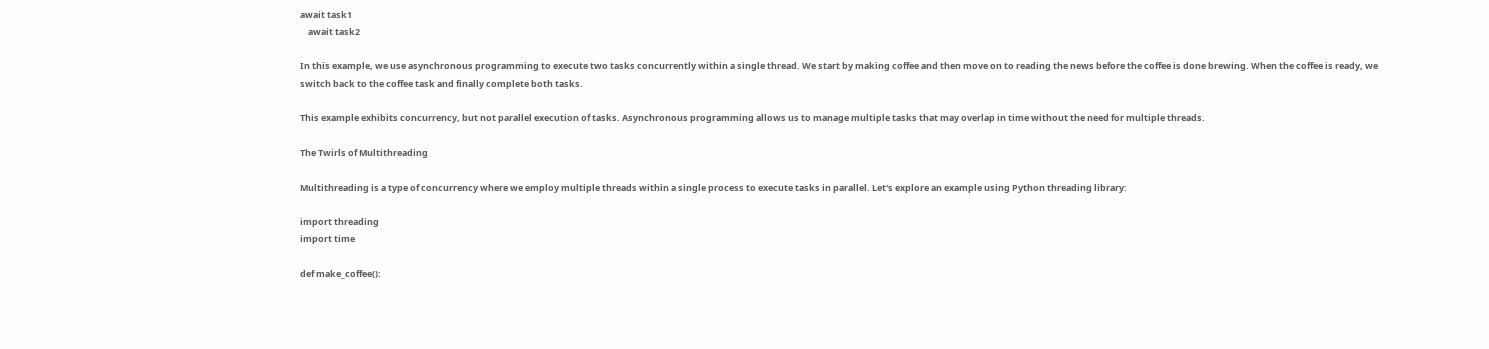await task1
    await task2

In this example, we use asynchronous programming to execute two tasks concurrently within a single thread. We start by making coffee and then move on to reading the news before the coffee is done brewing. When the coffee is ready, we switch back to the coffee task and finally complete both tasks.

This example exhibits concurrency, but not parallel execution of tasks. Asynchronous programming allows us to manage multiple tasks that may overlap in time without the need for multiple threads.

The Twirls of Multithreading

Multithreading is a type of concurrency where we employ multiple threads within a single process to execute tasks in parallel. Let's explore an example using Python threading library:

import threading
import time

def make_coffee():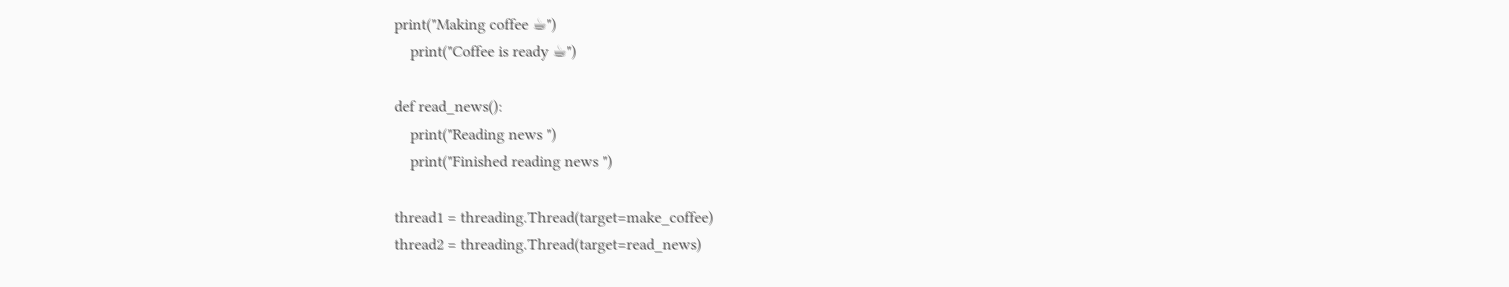print("Making coffee ☕")
    print("Coffee is ready ☕")

def read_news():
    print("Reading news ")
    print("Finished reading news ")

thread1 = threading.Thread(target=make_coffee)
thread2 = threading.Thread(target=read_news)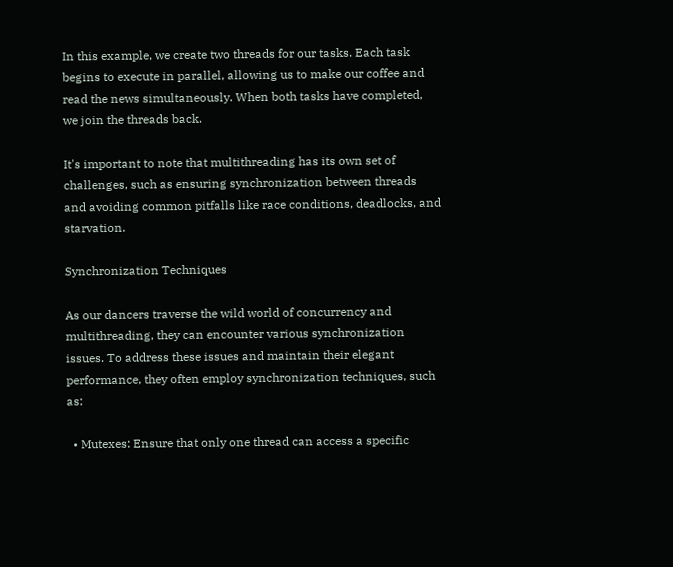In this example, we create two threads for our tasks. Each task begins to execute in parallel, allowing us to make our coffee and read the news simultaneously. When both tasks have completed, we join the threads back.

It's important to note that multithreading has its own set of challenges, such as ensuring synchronization between threads and avoiding common pitfalls like race conditions, deadlocks, and starvation.

Synchronization Techniques

As our dancers traverse the wild world of concurrency and multithreading, they can encounter various synchronization issues. To address these issues and maintain their elegant performance, they often employ synchronization techniques, such as:

  • Mutexes: Ensure that only one thread can access a specific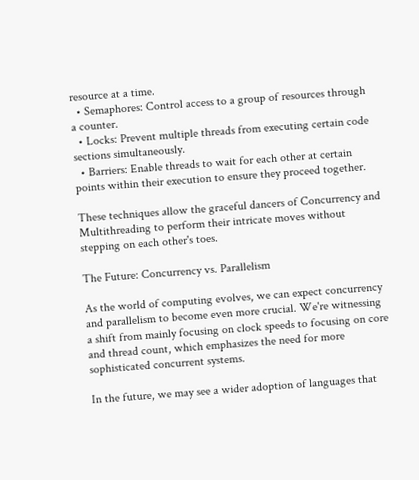resource at a time.
  • Semaphores: Control access to a group of resources through a counter.
  • Locks: Prevent multiple threads from executing certain code sections simultaneously.
  • Barriers: Enable threads to wait for each other at certain points within their execution to ensure they proceed together.

These techniques allow the graceful dancers of Concurrency and Multithreading to perform their intricate moves without stepping on each other's toes.

The Future: Concurrency vs. Parallelism

As the world of computing evolves, we can expect concurrency and parallelism to become even more crucial. We're witnessing a shift from mainly focusing on clock speeds to focusing on core and thread count, which emphasizes the need for more sophisticated concurrent systems.

In the future, we may see a wider adoption of languages that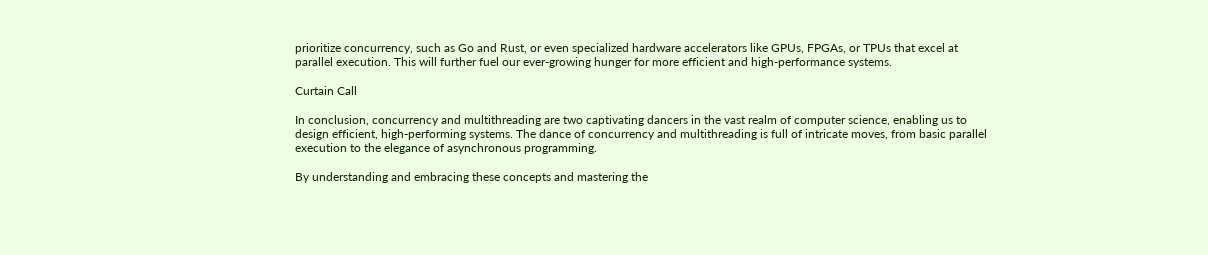prioritize concurrency, such as Go and Rust, or even specialized hardware accelerators like GPUs, FPGAs, or TPUs that excel at parallel execution. This will further fuel our ever-growing hunger for more efficient and high-performance systems.

Curtain Call

In conclusion, concurrency and multithreading are two captivating dancers in the vast realm of computer science, enabling us to design efficient, high-performing systems. The dance of concurrency and multithreading is full of intricate moves, from basic parallel execution to the elegance of asynchronous programming.

By understanding and embracing these concepts and mastering the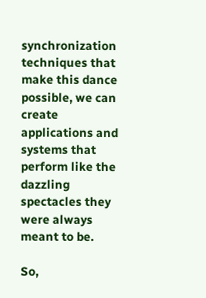synchronization techniques that make this dance possible, we can create applications and systems that perform like the dazzling spectacles they were always meant to be.

So,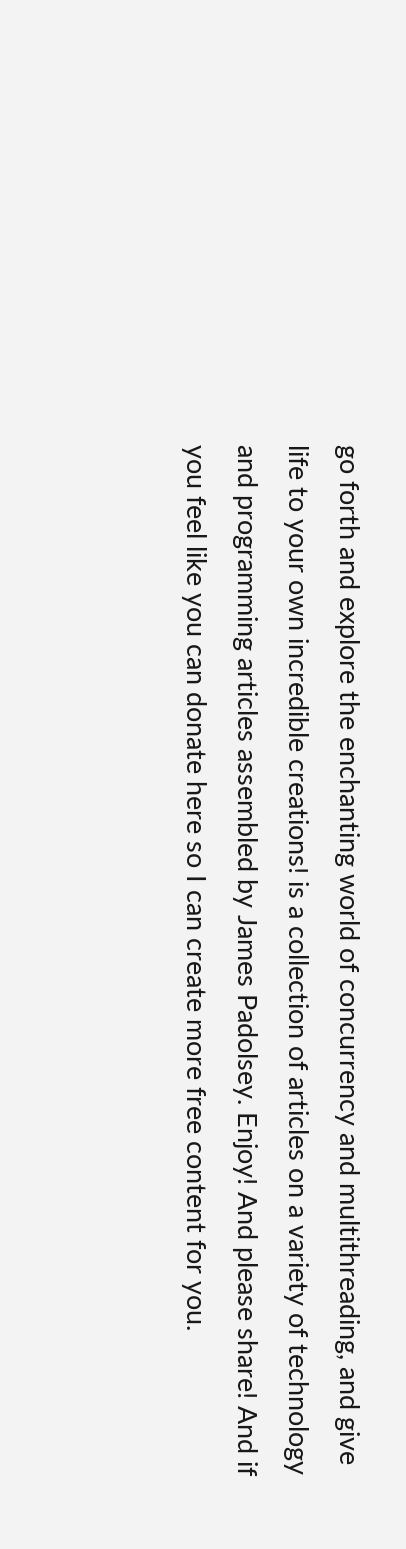go forth and explore the enchanting world of concurrency and multithreading, and give life to your own incredible creations! is a collection of articles on a variety of technology and programming articles assembled by James Padolsey. Enjoy! And please share! And if you feel like you can donate here so I can create more free content for you.